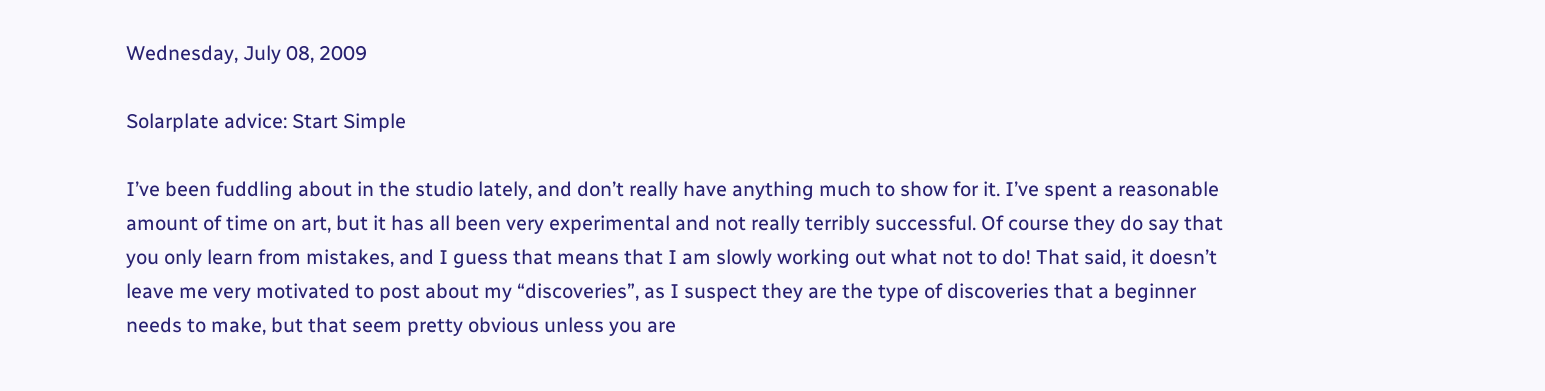Wednesday, July 08, 2009

Solarplate advice: Start Simple

I’ve been fuddling about in the studio lately, and don’t really have anything much to show for it. I’ve spent a reasonable amount of time on art, but it has all been very experimental and not really terribly successful. Of course they do say that you only learn from mistakes, and I guess that means that I am slowly working out what not to do! That said, it doesn’t leave me very motivated to post about my “discoveries”, as I suspect they are the type of discoveries that a beginner needs to make, but that seem pretty obvious unless you are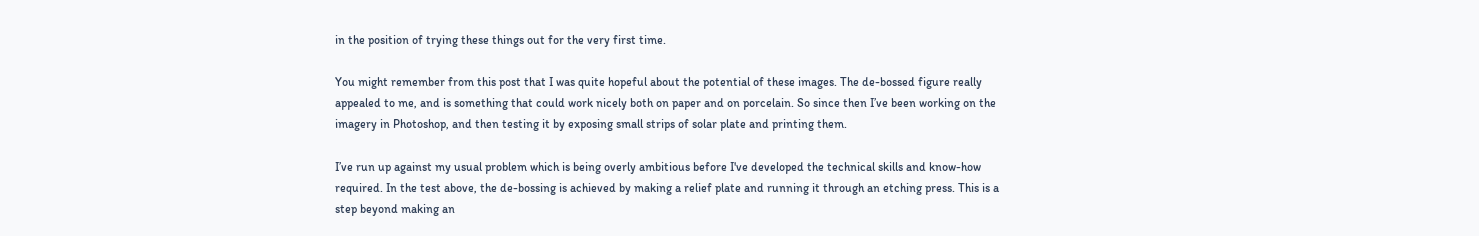in the position of trying these things out for the very first time.

You might remember from this post that I was quite hopeful about the potential of these images. The de-bossed figure really appealed to me, and is something that could work nicely both on paper and on porcelain. So since then I’ve been working on the imagery in Photoshop, and then testing it by exposing small strips of solar plate and printing them.

I’ve run up against my usual problem which is being overly ambitious before I've developed the technical skills and know-how required. In the test above, the de-bossing is achieved by making a relief plate and running it through an etching press. This is a step beyond making an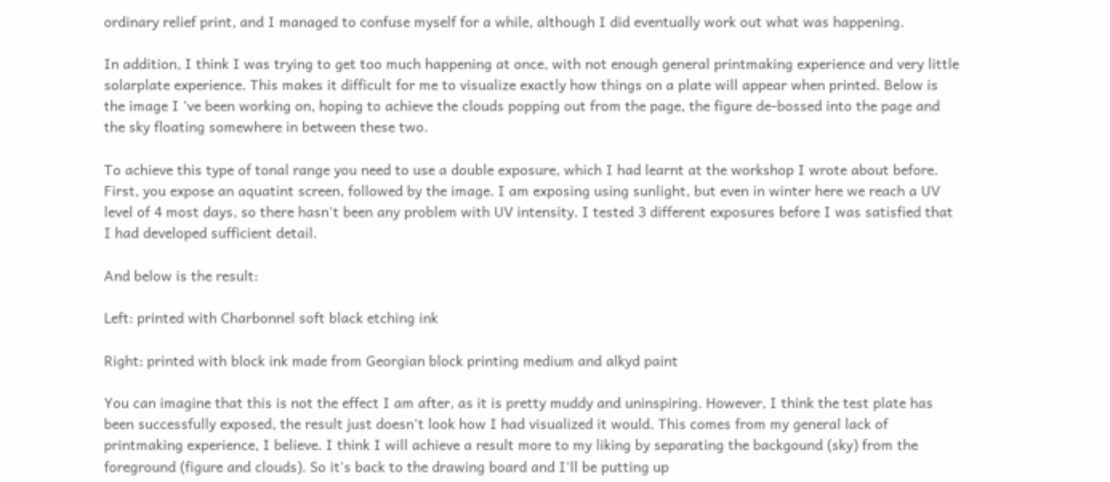ordinary relief print, and I managed to confuse myself for a while, although I did eventually work out what was happening.

In addition, I think I was trying to get too much happening at once, with not enough general printmaking experience and very little solarplate experience. This makes it difficult for me to visualize exactly how things on a plate will appear when printed. Below is the image I 've been working on, hoping to achieve the clouds popping out from the page, the figure de-bossed into the page and the sky floating somewhere in between these two.

To achieve this type of tonal range you need to use a double exposure, which I had learnt at the workshop I wrote about before. First, you expose an aquatint screen, followed by the image. I am exposing using sunlight, but even in winter here we reach a UV level of 4 most days, so there hasn't been any problem with UV intensity. I tested 3 different exposures before I was satisfied that I had developed sufficient detail.

And below is the result:

Left: printed with Charbonnel soft black etching ink

Right: printed with block ink made from Georgian block printing medium and alkyd paint

You can imagine that this is not the effect I am after, as it is pretty muddy and uninspiring. However, I think the test plate has been successfully exposed, the result just doesn't look how I had visualized it would. This comes from my general lack of printmaking experience, I believe. I think I will achieve a result more to my liking by separating the backgound (sky) from the foreground (figure and clouds). So it's back to the drawing board and I'll be putting up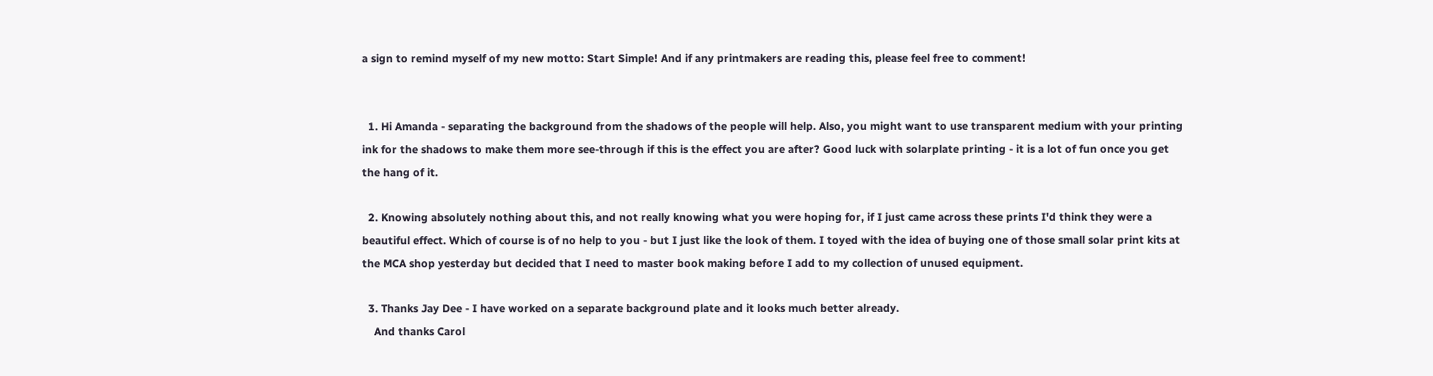a sign to remind myself of my new motto: Start Simple! And if any printmakers are reading this, please feel free to comment!


  1. Hi Amanda - separating the background from the shadows of the people will help. Also, you might want to use transparent medium with your printing ink for the shadows to make them more see-through if this is the effect you are after? Good luck with solarplate printing - it is a lot of fun once you get the hang of it.

  2. Knowing absolutely nothing about this, and not really knowing what you were hoping for, if I just came across these prints I'd think they were a beautiful effect. Which of course is of no help to you - but I just like the look of them. I toyed with the idea of buying one of those small solar print kits at the MCA shop yesterday but decided that I need to master book making before I add to my collection of unused equipment.

  3. Thanks Jay Dee - I have worked on a separate background plate and it looks much better already.
    And thanks Carol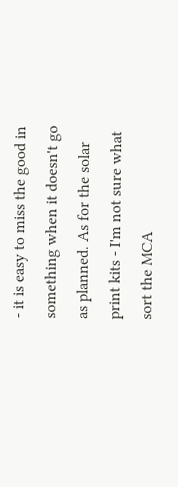- it is easy to miss the good in something when it doesn't go as planned. As for the solar print kits - I'm not sure what sort the MCA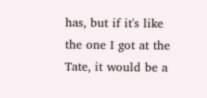has, but if it's like the one I got at the Tate, it would be a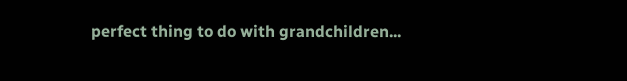perfect thing to do with grandchildren...